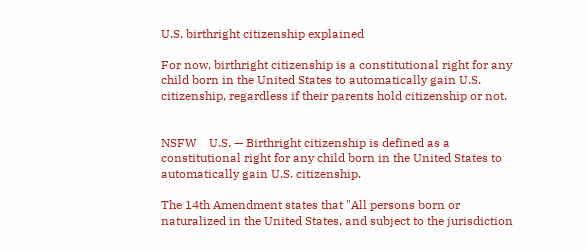U.S. birthright citizenship explained

For now, birthright citizenship is a constitutional right for any child born in the United States to automatically gain U.S. citizenship, regardless if their parents hold citizenship or not.


NSFW    U.S. — Birthright citizenship is defined as a constitutional right for any child born in the United States to automatically gain U.S. citizenship.

The 14th Amendment states that "All persons born or naturalized in the United States, and subject to the jurisdiction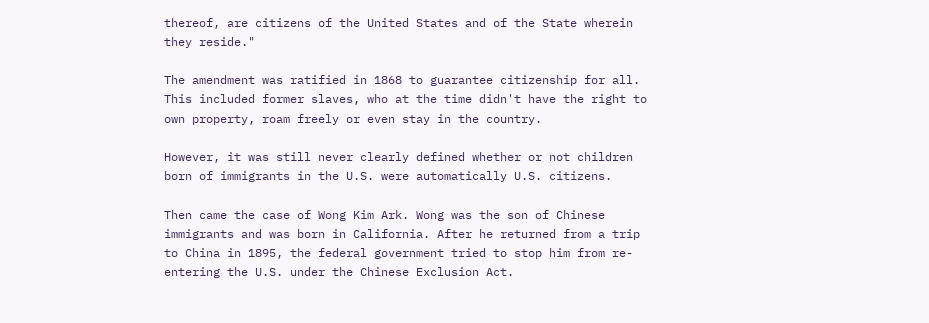thereof, are citizens of the United States and of the State wherein they reside."

The amendment was ratified in 1868 to guarantee citizenship for all. This included former slaves, who at the time didn't have the right to own property, roam freely or even stay in the country.

However, it was still never clearly defined whether or not children born of immigrants in the U.S. were automatically U.S. citizens.

Then came the case of Wong Kim Ark. Wong was the son of Chinese immigrants and was born in California. After he returned from a trip to China in 1895, the federal government tried to stop him from re-entering the U.S. under the Chinese Exclusion Act.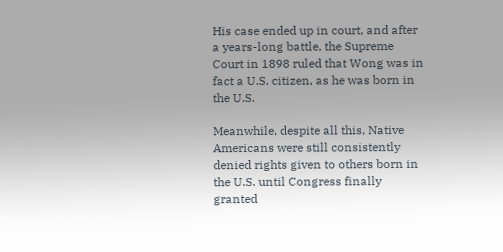His case ended up in court, and after a years-long battle, the Supreme Court in 1898 ruled that Wong was in fact a U.S. citizen, as he was born in the U.S.

Meanwhile, despite all this, Native Americans were still consistently denied rights given to others born in the U.S. until Congress finally granted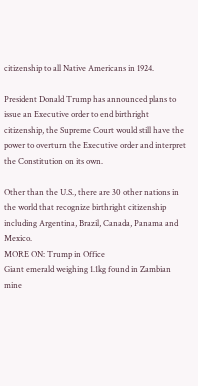citizenship to all Native Americans in 1924.

President Donald Trump has announced plans to issue an Executive order to end birthright citizenship, the Supreme Court would still have the power to overturn the Executive order and interpret the Constitution on its own.

Other than the U.S., there are 30 other nations in the world that recognize birthright citizenship including Argentina, Brazil, Canada, Panama and Mexico.
MORE ON: Trump in Office
Giant emerald weighing 1.1kg found in Zambian mine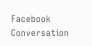Facebook Conversation